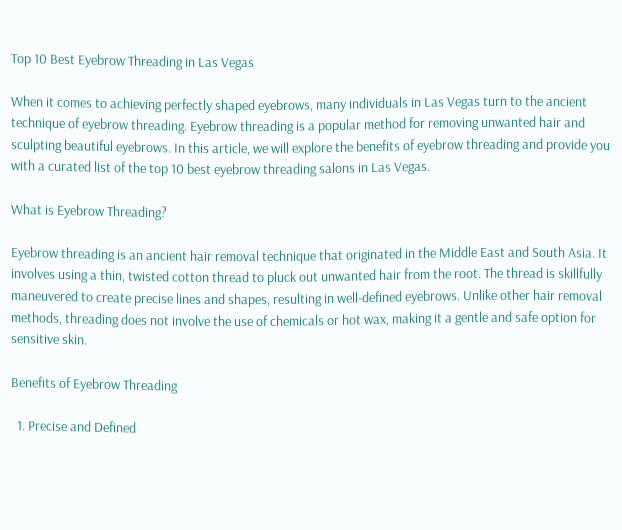Top 10 Best Eyebrow Threading in Las Vegas

When it comes to achieving perfectly shaped eyebrows, many individuals in Las Vegas turn to the ancient technique of eyebrow threading. Eyebrow threading is a popular method for removing unwanted hair and sculpting beautiful eyebrows. In this article, we will explore the benefits of eyebrow threading and provide you with a curated list of the top 10 best eyebrow threading salons in Las Vegas.

What is Eyebrow Threading?

Eyebrow threading is an ancient hair removal technique that originated in the Middle East and South Asia. It involves using a thin, twisted cotton thread to pluck out unwanted hair from the root. The thread is skillfully maneuvered to create precise lines and shapes, resulting in well-defined eyebrows. Unlike other hair removal methods, threading does not involve the use of chemicals or hot wax, making it a gentle and safe option for sensitive skin.

Benefits of Eyebrow Threading

  1. Precise and Defined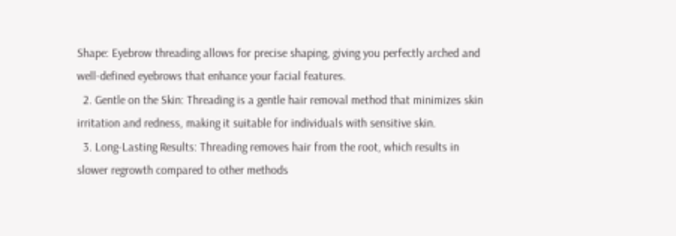Shape: Eyebrow threading allows for precise shaping, giving you perfectly arched and well-defined eyebrows that enhance your facial features.
  2. Gentle on the Skin: Threading is a gentle hair removal method that minimizes skin irritation and redness, making it suitable for individuals with sensitive skin.
  3. Long-Lasting Results: Threading removes hair from the root, which results in slower regrowth compared to other methods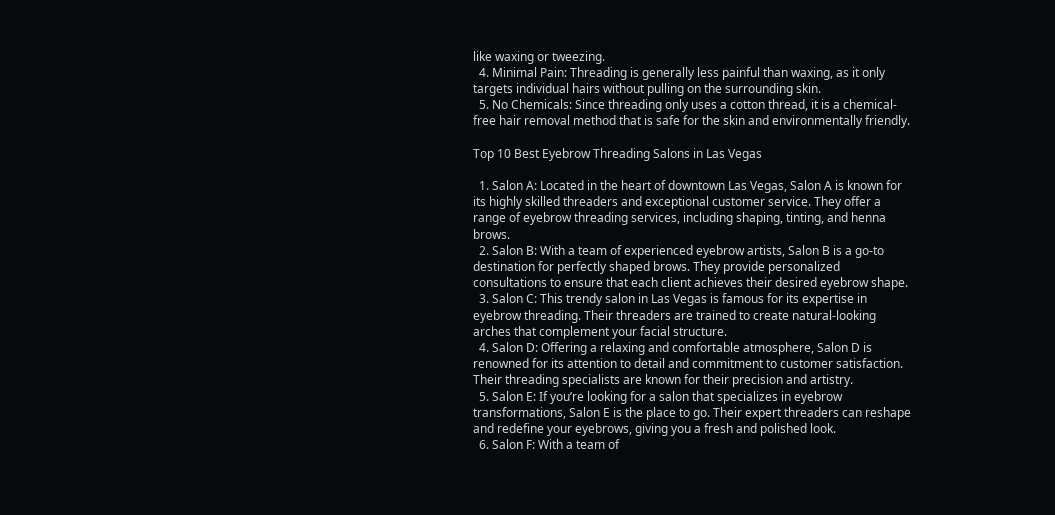like waxing or tweezing.
  4. Minimal Pain: Threading is generally less painful than waxing, as it only targets individual hairs without pulling on the surrounding skin.
  5. No Chemicals: Since threading only uses a cotton thread, it is a chemical-free hair removal method that is safe for the skin and environmentally friendly.

Top 10 Best Eyebrow Threading Salons in Las Vegas

  1. Salon A: Located in the heart of downtown Las Vegas, Salon A is known for its highly skilled threaders and exceptional customer service. They offer a range of eyebrow threading services, including shaping, tinting, and henna brows.
  2. Salon B: With a team of experienced eyebrow artists, Salon B is a go-to destination for perfectly shaped brows. They provide personalized consultations to ensure that each client achieves their desired eyebrow shape.
  3. Salon C: This trendy salon in Las Vegas is famous for its expertise in eyebrow threading. Their threaders are trained to create natural-looking arches that complement your facial structure.
  4. Salon D: Offering a relaxing and comfortable atmosphere, Salon D is renowned for its attention to detail and commitment to customer satisfaction. Their threading specialists are known for their precision and artistry.
  5. Salon E: If you’re looking for a salon that specializes in eyebrow transformations, Salon E is the place to go. Their expert threaders can reshape and redefine your eyebrows, giving you a fresh and polished look.
  6. Salon F: With a team of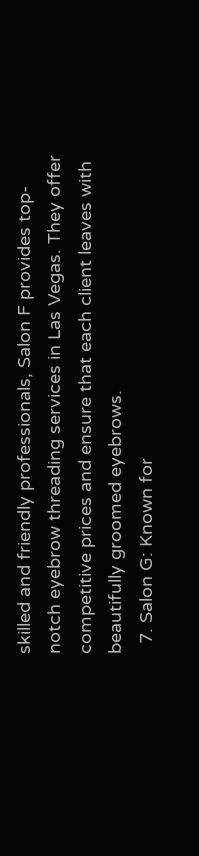skilled and friendly professionals, Salon F provides top-notch eyebrow threading services in Las Vegas. They offer competitive prices and ensure that each client leaves with beautifully groomed eyebrows.
  7. Salon G: Known for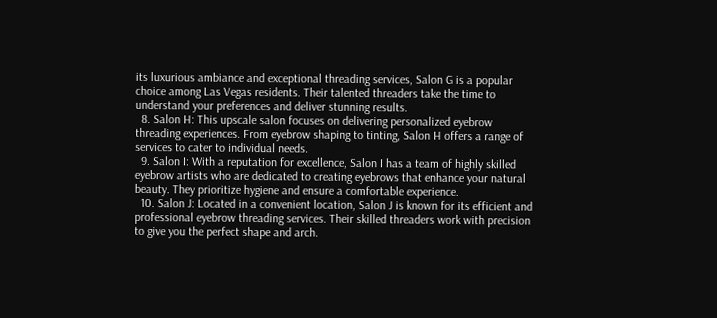its luxurious ambiance and exceptional threading services, Salon G is a popular choice among Las Vegas residents. Their talented threaders take the time to understand your preferences and deliver stunning results.
  8. Salon H: This upscale salon focuses on delivering personalized eyebrow threading experiences. From eyebrow shaping to tinting, Salon H offers a range of services to cater to individual needs.
  9. Salon I: With a reputation for excellence, Salon I has a team of highly skilled eyebrow artists who are dedicated to creating eyebrows that enhance your natural beauty. They prioritize hygiene and ensure a comfortable experience.
  10. Salon J: Located in a convenient location, Salon J is known for its efficient and professional eyebrow threading services. Their skilled threaders work with precision to give you the perfect shape and arch.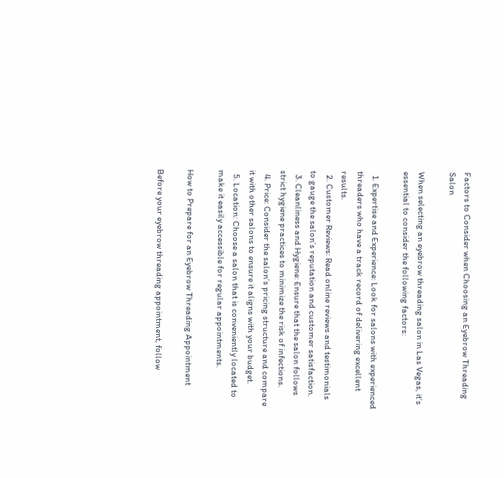Factors to Consider when Choosing an Eyebrow Threading Salon

When selecting an eyebrow threading salon in Las Vegas, it’s essential to consider the following factors:

  1. Expertise and Experience: Look for salons with experienced threaders who have a track record of delivering excellent results.
  2. Customer Reviews: Read online reviews and testimonials to gauge the salon’s reputation and customer satisfaction.
  3. Cleanliness and Hygiene: Ensure that the salon follows strict hygiene practices to minimize the risk of infections.
  4. Price: Consider the salon’s pricing structure and compare it with other salons to ensure it aligns with your budget.
  5. Location: Choose a salon that is conveniently located to make it easily accessible for regular appointments.

How to Prepare for an Eyebrow Threading Appointment

Before your eyebrow threading appointment, follow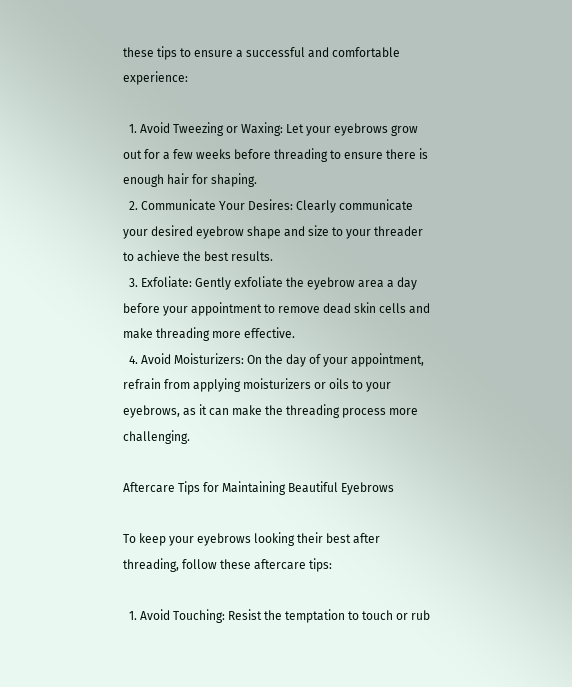these tips to ensure a successful and comfortable experience:

  1. Avoid Tweezing or Waxing: Let your eyebrows grow out for a few weeks before threading to ensure there is enough hair for shaping.
  2. Communicate Your Desires: Clearly communicate your desired eyebrow shape and size to your threader to achieve the best results.
  3. Exfoliate: Gently exfoliate the eyebrow area a day before your appointment to remove dead skin cells and make threading more effective.
  4. Avoid Moisturizers: On the day of your appointment, refrain from applying moisturizers or oils to your eyebrows, as it can make the threading process more challenging.

Aftercare Tips for Maintaining Beautiful Eyebrows

To keep your eyebrows looking their best after threading, follow these aftercare tips:

  1. Avoid Touching: Resist the temptation to touch or rub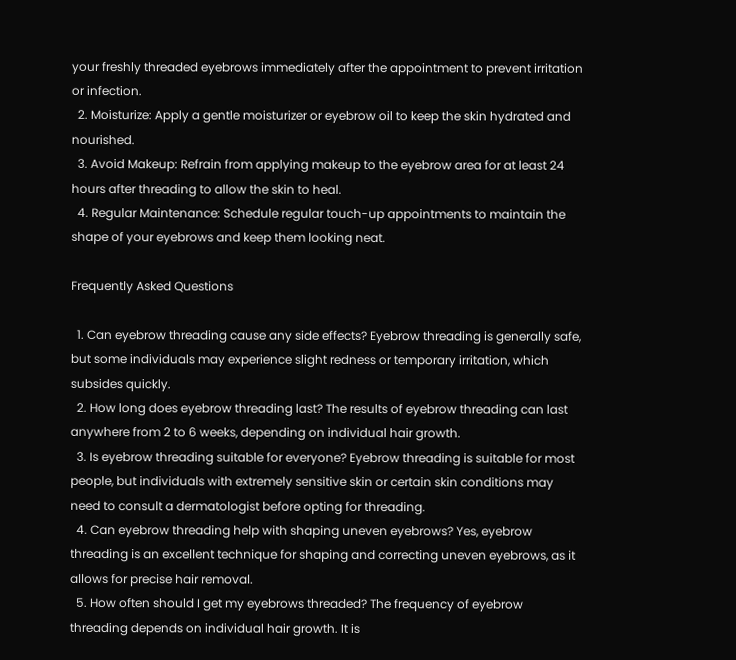your freshly threaded eyebrows immediately after the appointment to prevent irritation or infection.
  2. Moisturize: Apply a gentle moisturizer or eyebrow oil to keep the skin hydrated and nourished.
  3. Avoid Makeup: Refrain from applying makeup to the eyebrow area for at least 24 hours after threading to allow the skin to heal.
  4. Regular Maintenance: Schedule regular touch-up appointments to maintain the shape of your eyebrows and keep them looking neat.

Frequently Asked Questions

  1. Can eyebrow threading cause any side effects? Eyebrow threading is generally safe, but some individuals may experience slight redness or temporary irritation, which subsides quickly.
  2. How long does eyebrow threading last? The results of eyebrow threading can last anywhere from 2 to 6 weeks, depending on individual hair growth.
  3. Is eyebrow threading suitable for everyone? Eyebrow threading is suitable for most people, but individuals with extremely sensitive skin or certain skin conditions may need to consult a dermatologist before opting for threading.
  4. Can eyebrow threading help with shaping uneven eyebrows? Yes, eyebrow threading is an excellent technique for shaping and correcting uneven eyebrows, as it allows for precise hair removal.
  5. How often should I get my eyebrows threaded? The frequency of eyebrow threading depends on individual hair growth. It is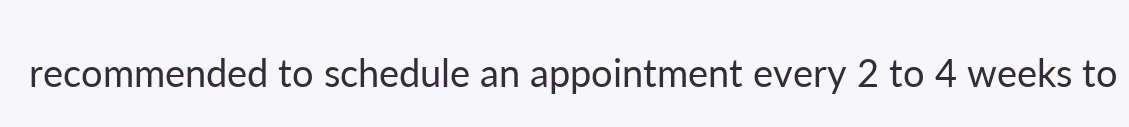recommended to schedule an appointment every 2 to 4 weeks to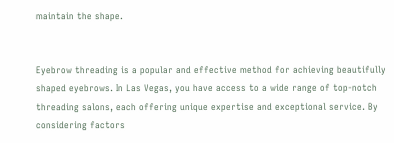maintain the shape.


Eyebrow threading is a popular and effective method for achieving beautifully shaped eyebrows. In Las Vegas, you have access to a wide range of top-notch threading salons, each offering unique expertise and exceptional service. By considering factors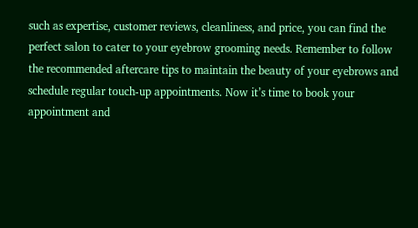such as expertise, customer reviews, cleanliness, and price, you can find the perfect salon to cater to your eyebrow grooming needs. Remember to follow the recommended aftercare tips to maintain the beauty of your eyebrows and schedule regular touch-up appointments. Now it’s time to book your appointment and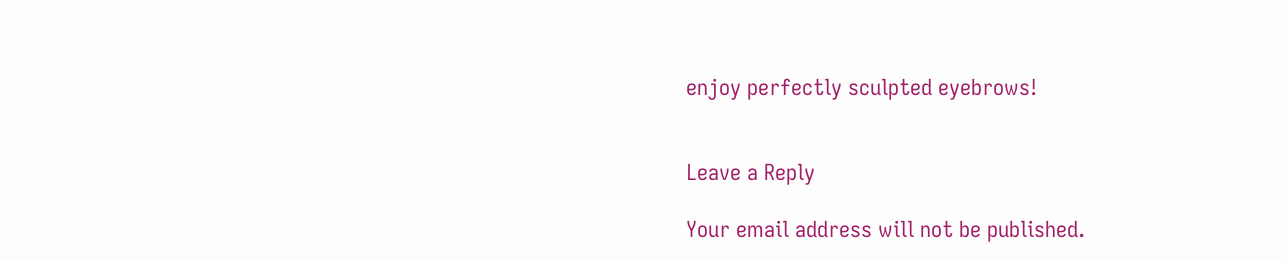enjoy perfectly sculpted eyebrows!


Leave a Reply

Your email address will not be published.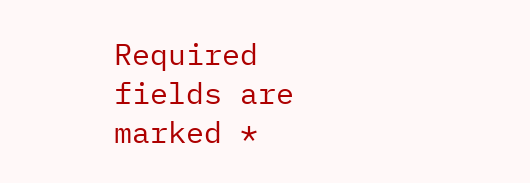Required fields are marked *